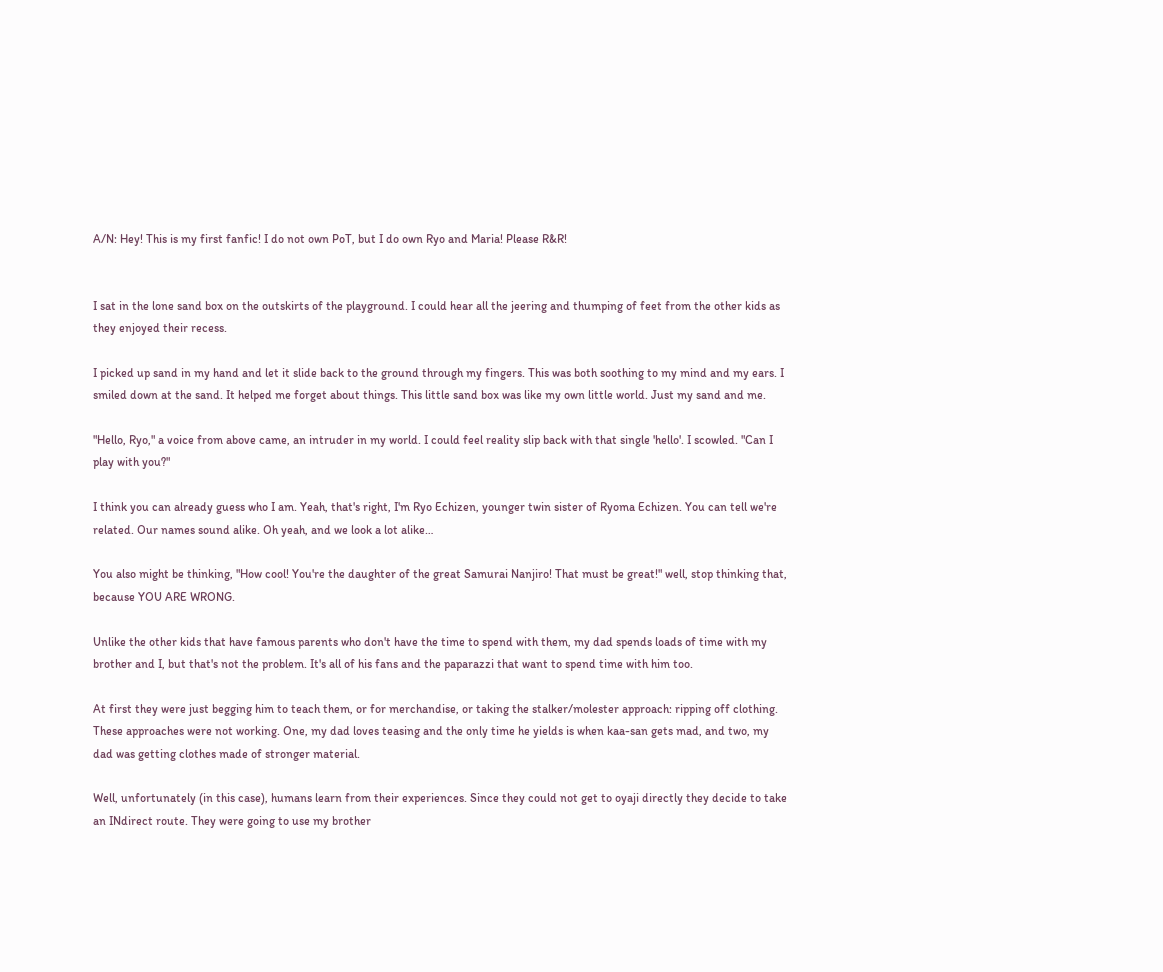A/N: Hey! This is my first fanfic! I do not own PoT, but I do own Ryo and Maria! Please R&R!


I sat in the lone sand box on the outskirts of the playground. I could hear all the jeering and thumping of feet from the other kids as they enjoyed their recess.

I picked up sand in my hand and let it slide back to the ground through my fingers. This was both soothing to my mind and my ears. I smiled down at the sand. It helped me forget about things. This little sand box was like my own little world. Just my sand and me.

"Hello, Ryo," a voice from above came, an intruder in my world. I could feel reality slip back with that single 'hello'. I scowled. "Can I play with you?"

I think you can already guess who I am. Yeah, that's right, I'm Ryo Echizen, younger twin sister of Ryoma Echizen. You can tell we're related. Our names sound alike. Oh yeah, and we look a lot alike…

You also might be thinking, "How cool! You're the daughter of the great Samurai Nanjiro! That must be great!" well, stop thinking that, because YOU ARE WRONG.

Unlike the other kids that have famous parents who don't have the time to spend with them, my dad spends loads of time with my brother and I, but that's not the problem. It's all of his fans and the paparazzi that want to spend time with him too.

At first they were just begging him to teach them, or for merchandise, or taking the stalker/molester approach: ripping off clothing. These approaches were not working. One, my dad loves teasing and the only time he yields is when kaa-san gets mad, and two, my dad was getting clothes made of stronger material.

Well, unfortunately (in this case), humans learn from their experiences. Since they could not get to oyaji directly they decide to take an INdirect route. They were going to use my brother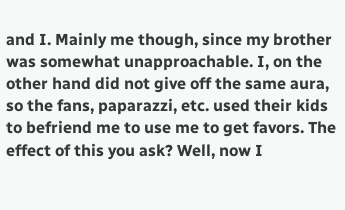and I. Mainly me though, since my brother was somewhat unapproachable. I, on the other hand did not give off the same aura, so the fans, paparazzi, etc. used their kids to befriend me to use me to get favors. The effect of this you ask? Well, now I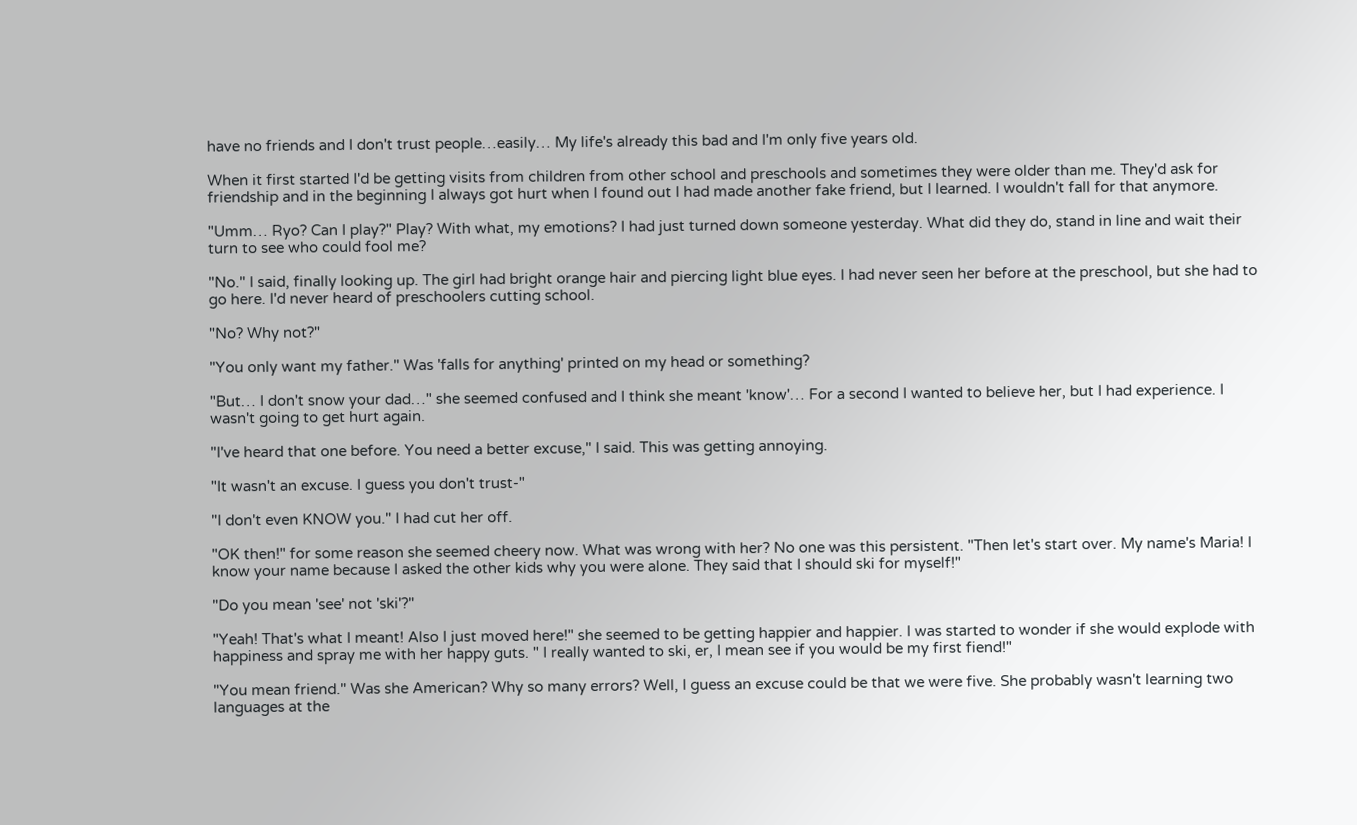have no friends and I don't trust people…easily… My life's already this bad and I'm only five years old.

When it first started I'd be getting visits from children from other school and preschools and sometimes they were older than me. They'd ask for friendship and in the beginning I always got hurt when I found out I had made another fake friend, but I learned. I wouldn't fall for that anymore.

"Umm… Ryo? Can I play?" Play? With what, my emotions? I had just turned down someone yesterday. What did they do, stand in line and wait their turn to see who could fool me?

"No." I said, finally looking up. The girl had bright orange hair and piercing light blue eyes. I had never seen her before at the preschool, but she had to go here. I'd never heard of preschoolers cutting school.

"No? Why not?"

"You only want my father." Was 'falls for anything' printed on my head or something?

"But… I don't snow your dad…" she seemed confused and I think she meant 'know'… For a second I wanted to believe her, but I had experience. I wasn't going to get hurt again.

"I've heard that one before. You need a better excuse," I said. This was getting annoying.

"It wasn't an excuse. I guess you don't trust-"

"I don't even KNOW you." I had cut her off.

"OK then!" for some reason she seemed cheery now. What was wrong with her? No one was this persistent. "Then let's start over. My name's Maria! I know your name because I asked the other kids why you were alone. They said that I should ski for myself!"

"Do you mean 'see' not 'ski'?"

"Yeah! That's what I meant! Also I just moved here!" she seemed to be getting happier and happier. I was started to wonder if she would explode with happiness and spray me with her happy guts. " I really wanted to ski, er, I mean see if you would be my first fiend!"

"You mean friend." Was she American? Why so many errors? Well, I guess an excuse could be that we were five. She probably wasn't learning two languages at the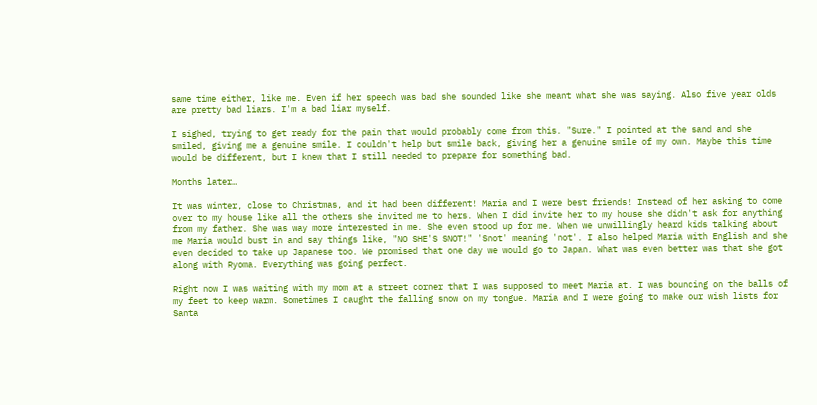same time either, like me. Even if her speech was bad she sounded like she meant what she was saying. Also five year olds are pretty bad liars. I'm a bad liar myself.

I sighed, trying to get ready for the pain that would probably come from this. "Sure." I pointed at the sand and she smiled, giving me a genuine smile. I couldn't help but smile back, giving her a genuine smile of my own. Maybe this time would be different, but I knew that I still needed to prepare for something bad.

Months later…

It was winter, close to Christmas, and it had been different! Maria and I were best friends! Instead of her asking to come over to my house like all the others she invited me to hers. When I did invite her to my house she didn't ask for anything from my father. She was way more interested in me. She even stood up for me. When we unwillingly heard kids talking about me Maria would bust in and say things like, "NO SHE'S SNOT!" 'Snot' meaning 'not'. I also helped Maria with English and she even decided to take up Japanese too. We promised that one day we would go to Japan. What was even better was that she got along with Ryoma. Everything was going perfect.

Right now I was waiting with my mom at a street corner that I was supposed to meet Maria at. I was bouncing on the balls of my feet to keep warm. Sometimes I caught the falling snow on my tongue. Maria and I were going to make our wish lists for Santa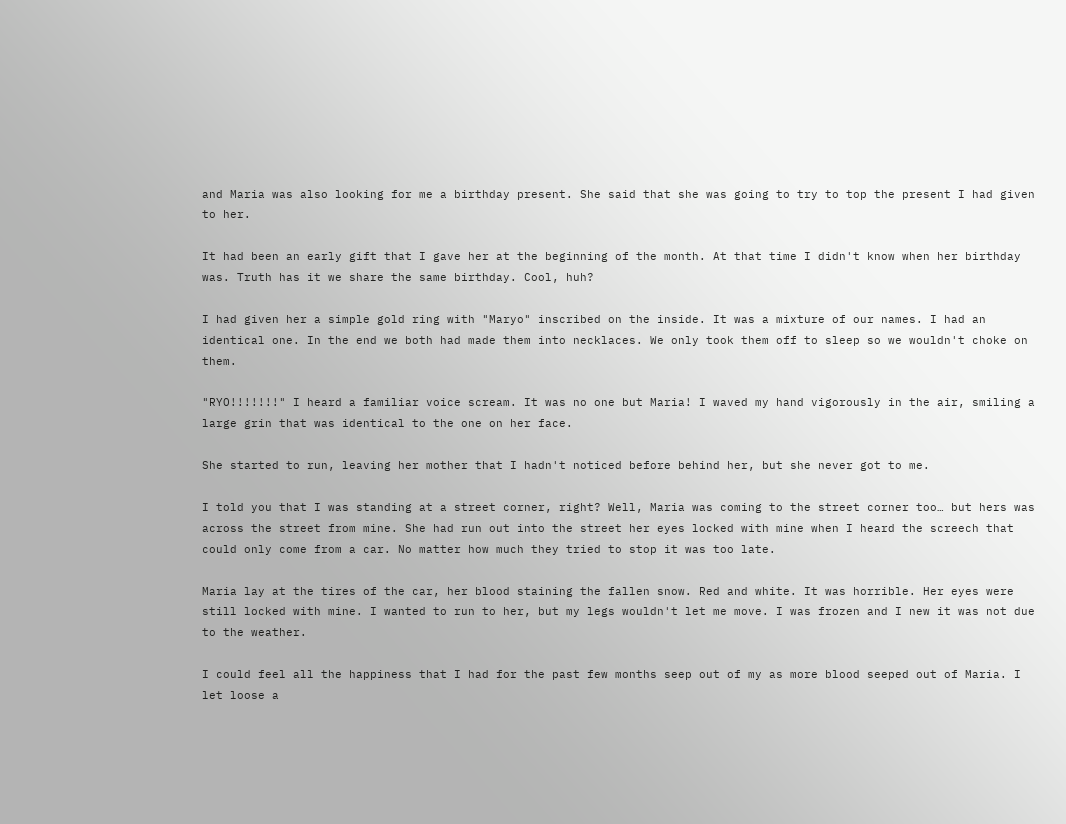and Maria was also looking for me a birthday present. She said that she was going to try to top the present I had given to her.

It had been an early gift that I gave her at the beginning of the month. At that time I didn't know when her birthday was. Truth has it we share the same birthday. Cool, huh?

I had given her a simple gold ring with "Maryo" inscribed on the inside. It was a mixture of our names. I had an identical one. In the end we both had made them into necklaces. We only took them off to sleep so we wouldn't choke on them.

"RYO!!!!!!!" I heard a familiar voice scream. It was no one but Maria! I waved my hand vigorously in the air, smiling a large grin that was identical to the one on her face.

She started to run, leaving her mother that I hadn't noticed before behind her, but she never got to me.

I told you that I was standing at a street corner, right? Well, Maria was coming to the street corner too… but hers was across the street from mine. She had run out into the street her eyes locked with mine when I heard the screech that could only come from a car. No matter how much they tried to stop it was too late.

Maria lay at the tires of the car, her blood staining the fallen snow. Red and white. It was horrible. Her eyes were still locked with mine. I wanted to run to her, but my legs wouldn't let me move. I was frozen and I new it was not due to the weather.

I could feel all the happiness that I had for the past few months seep out of my as more blood seeped out of Maria. I let loose a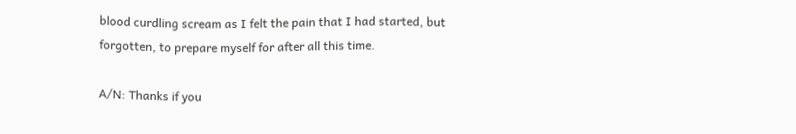blood curdling scream as I felt the pain that I had started, but forgotten, to prepare myself for after all this time.

A/N: Thanks if you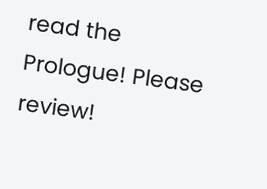read the Prologue! Please review!